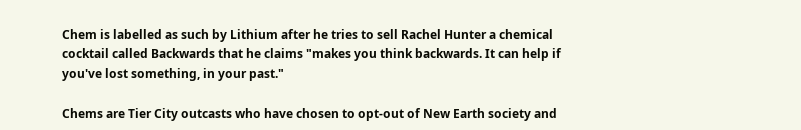Chem is labelled as such by Lithium after he tries to sell Rachel Hunter a chemical cocktail called Backwards that he claims "makes you think backwards. It can help if you've lost something, in your past."

Chems are Tier City outcasts who have chosen to opt-out of New Earth society and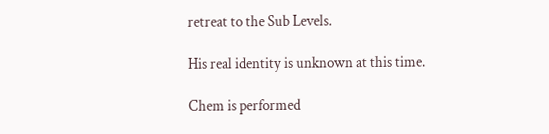retreat to the Sub Levels.

His real identity is unknown at this time.

Chem is performed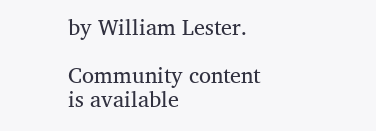by William Lester.

Community content is available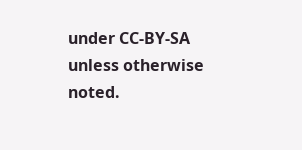under CC-BY-SA unless otherwise noted.